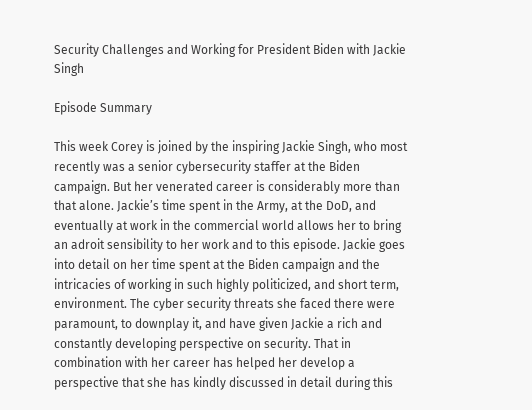Security Challenges and Working for President Biden with Jackie Singh

Episode Summary

This week Corey is joined by the inspiring Jackie Singh, who most recently was a senior cybersecurity staffer at the Biden campaign. But her venerated career is considerably more than that alone. Jackie’s time spent in the Army, at the DoD, and eventually at work in the commercial world allows her to bring an adroit sensibility to her work and to this episode. Jackie goes into detail on her time spent at the Biden campaign and the intricacies of working in such highly politicized, and short term, environment. The cyber security threats she faced there were paramount, to downplay it, and have given Jackie a rich and constantly developing perspective on security. That in combination with her career has helped her develop a perspective that she has kindly discussed in detail during this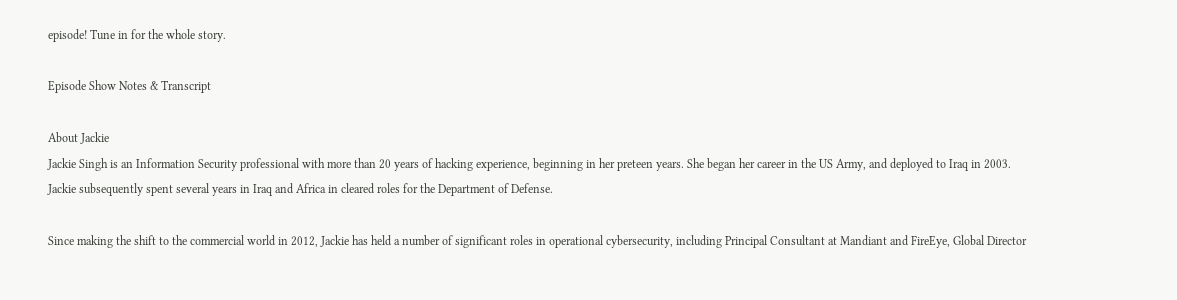episode! Tune in for the whole story.

Episode Show Notes & Transcript

About Jackie
Jackie Singh is an Information Security professional with more than 20 years of hacking experience, beginning in her preteen years. She began her career in the US Army, and deployed to Iraq in 2003. Jackie subsequently spent several years in Iraq and Africa in cleared roles for the Department of Defense.

Since making the shift to the commercial world in 2012, Jackie has held a number of significant roles in operational cybersecurity, including Principal Consultant at Mandiant and FireEye, Global Director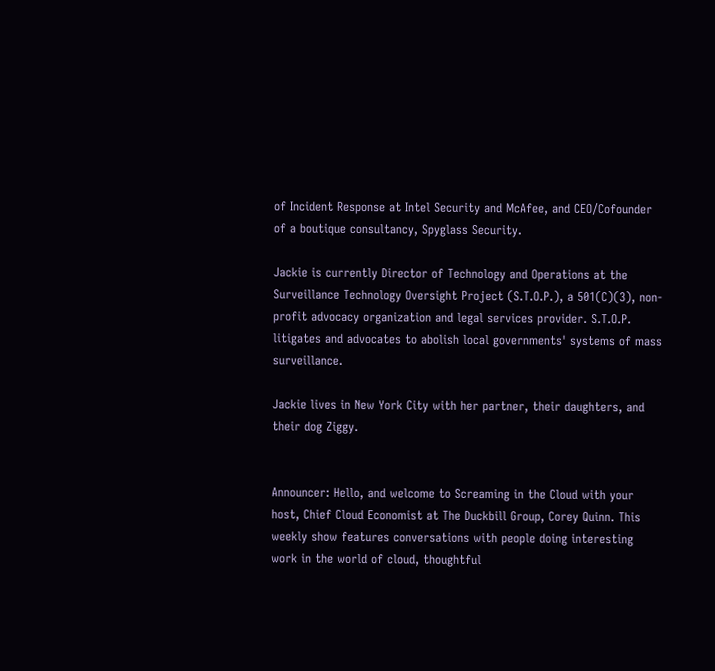of Incident Response at Intel Security and McAfee, and CEO/Cofounder of a boutique consultancy, Spyglass Security.

Jackie is currently Director of Technology and Operations at the Surveillance Technology Oversight Project (S.T.O.P.), a 501(C)(3), non-profit advocacy organization and legal services provider. S.T.O.P. litigates and advocates to abolish local governments' systems of mass surveillance.

Jackie lives in New York City with her partner, their daughters, and their dog Ziggy.


Announcer: Hello, and welcome to Screaming in the Cloud with your host, Chief Cloud Economist at The Duckbill Group, Corey Quinn. This weekly show features conversations with people doing interesting work in the world of cloud, thoughtful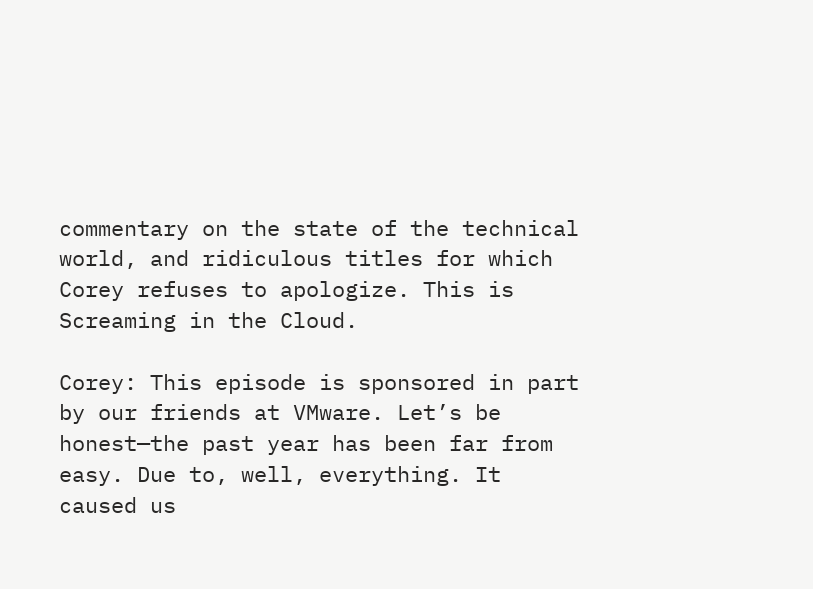commentary on the state of the technical world, and ridiculous titles for which Corey refuses to apologize. This is Screaming in the Cloud.

Corey: This episode is sponsored in part by our friends at VMware. Let’s be honest—the past year has been far from easy. Due to, well, everything. It caused us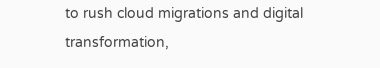to rush cloud migrations and digital transformation,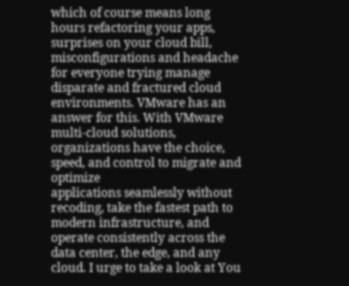which of course means long hours refactoring your apps, surprises on your cloud bill, misconfigurations and headache for everyone trying manage disparate and fractured cloud environments. VMware has an answer for this. With VMware multi-cloud solutions, organizations have the choice, speed, and control to migrate and optimize
applications seamlessly without recoding, take the fastest path to modern infrastructure, and operate consistently across the data center, the edge, and any cloud. I urge to take a look at You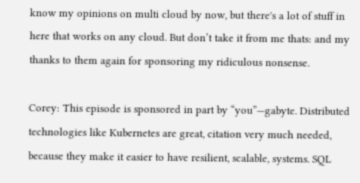know my opinions on multi cloud by now, but there's a lot of stuff in here that works on any cloud. But don’t take it from me thats: and my thanks to them again for sponsoring my ridiculous nonsense.

Corey: This episode is sponsored in part by “you”—gabyte. Distributed technologies like Kubernetes are great, citation very much needed, because they make it easier to have resilient, scalable, systems. SQL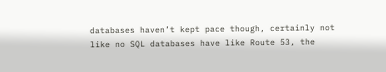databases haven’t kept pace though, certainly not like no SQL databases have like Route 53, the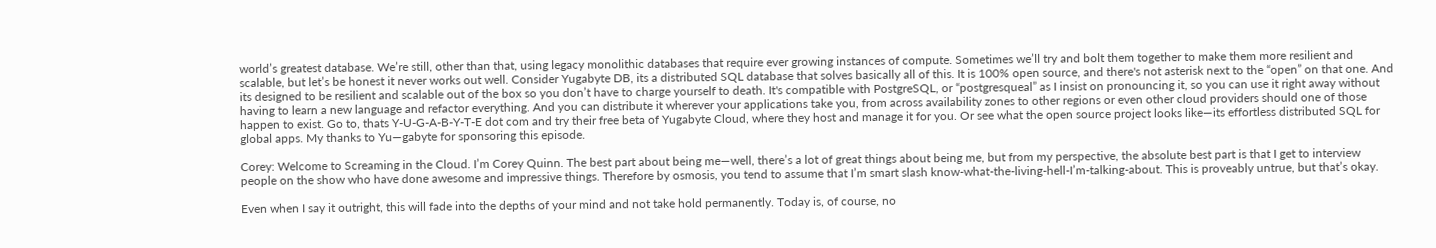world’s greatest database. We’re still, other than that, using legacy monolithic databases that require ever growing instances of compute. Sometimes we’ll try and bolt them together to make them more resilient and scalable, but let’s be honest it never works out well. Consider Yugabyte DB, its a distributed SQL database that solves basically all of this. It is 100% open source, and there's not asterisk next to the “open” on that one. And its designed to be resilient and scalable out of the box so you don’t have to charge yourself to death. It's compatible with PostgreSQL, or “postgresqueal” as I insist on pronouncing it, so you can use it right away without having to learn a new language and refactor everything. And you can distribute it wherever your applications take you, from across availability zones to other regions or even other cloud providers should one of those happen to exist. Go to, thats Y-U-G-A-B-Y-T-E dot com and try their free beta of Yugabyte Cloud, where they host and manage it for you. Or see what the open source project looks like—its effortless distributed SQL for global apps. My thanks to Yu—gabyte for sponsoring this episode.

Corey: Welcome to Screaming in the Cloud. I’m Corey Quinn. The best part about being me—well, there’s a lot of great things about being me, but from my perspective, the absolute best part is that I get to interview people on the show who have done awesome and impressive things. Therefore by osmosis, you tend to assume that I’m smart slash know-what-the-living-hell-I’m-talking-about. This is proveably untrue, but that’s okay.

Even when I say it outright, this will fade into the depths of your mind and not take hold permanently. Today is, of course, no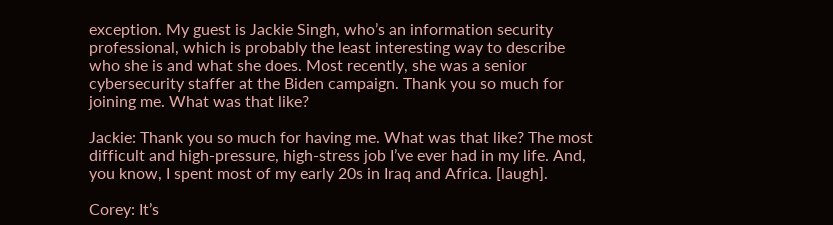exception. My guest is Jackie Singh, who’s an information security professional, which is probably the least interesting way to describe who she is and what she does. Most recently, she was a senior cybersecurity staffer at the Biden campaign. Thank you so much for joining me. What was that like?

Jackie: Thank you so much for having me. What was that like? The most difficult and high-pressure, high-stress job I’ve ever had in my life. And, you know, I spent most of my early 20s in Iraq and Africa. [laugh].

Corey: It’s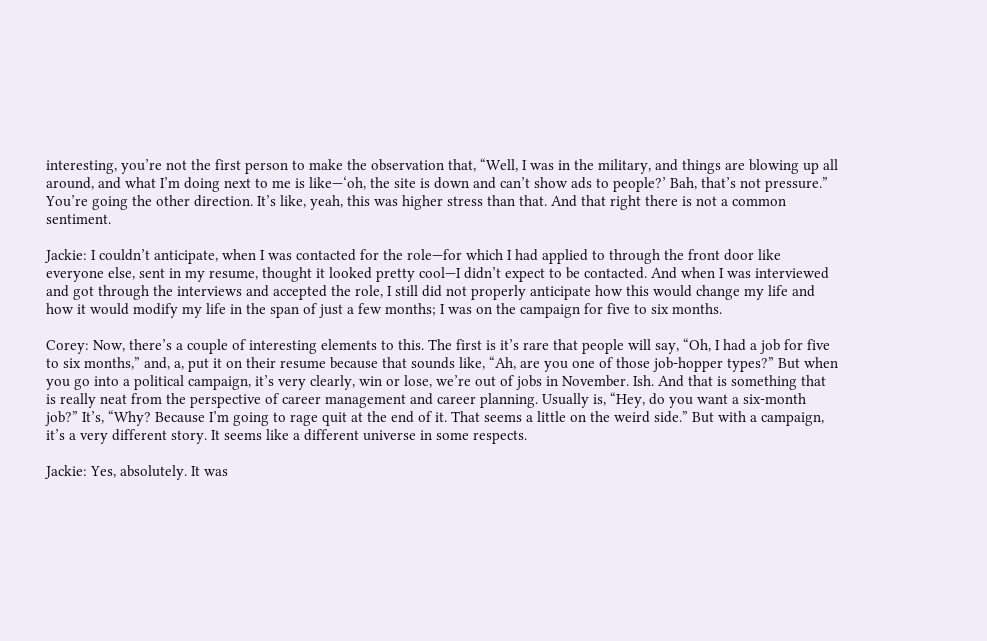interesting, you’re not the first person to make the observation that, “Well, I was in the military, and things are blowing up all around, and what I’m doing next to me is like—‘oh, the site is down and can’t show ads to people?’ Bah, that’s not pressure.” You’re going the other direction. It’s like, yeah, this was higher stress than that. And that right there is not a common sentiment.

Jackie: I couldn’t anticipate, when I was contacted for the role—for which I had applied to through the front door like everyone else, sent in my resume, thought it looked pretty cool—I didn’t expect to be contacted. And when I was interviewed and got through the interviews and accepted the role, I still did not properly anticipate how this would change my life and how it would modify my life in the span of just a few months; I was on the campaign for five to six months.

Corey: Now, there’s a couple of interesting elements to this. The first is it’s rare that people will say, “Oh, I had a job for five to six months,” and, a, put it on their resume because that sounds like, “Ah, are you one of those job-hopper types?” But when you go into a political campaign, it’s very clearly, win or lose, we’re out of jobs in November. Ish. And that is something that is really neat from the perspective of career management and career planning. Usually is, “Hey, do you want a six-month job?” It’s, “Why? Because I’m going to rage quit at the end of it. That seems a little on the weird side.” But with a campaign, it’s a very different story. It seems like a different universe in some respects.

Jackie: Yes, absolutely. It was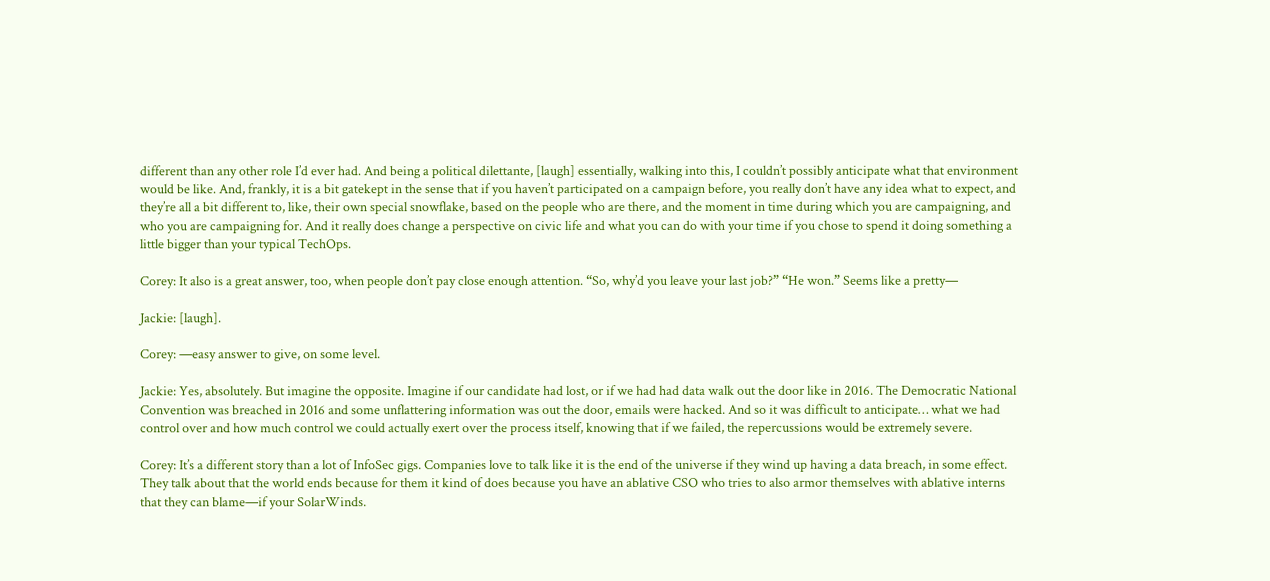different than any other role I’d ever had. And being a political dilettante, [laugh] essentially, walking into this, I couldn’t possibly anticipate what that environment would be like. And, frankly, it is a bit gatekept in the sense that if you haven’t participated on a campaign before, you really don’t have any idea what to expect, and they’re all a bit different to, like, their own special snowflake, based on the people who are there, and the moment in time during which you are campaigning, and who you are campaigning for. And it really does change a perspective on civic life and what you can do with your time if you chose to spend it doing something a little bigger than your typical TechOps.

Corey: It also is a great answer, too, when people don’t pay close enough attention. “So, why’d you leave your last job?” “He won.” Seems like a pretty—

Jackie: [laugh].

Corey: —easy answer to give, on some level.

Jackie: Yes, absolutely. But imagine the opposite. Imagine if our candidate had lost, or if we had had data walk out the door like in 2016. The Democratic National Convention was breached in 2016 and some unflattering information was out the door, emails were hacked. And so it was difficult to anticipate… what we had control over and how much control we could actually exert over the process itself, knowing that if we failed, the repercussions would be extremely severe.

Corey: It’s a different story than a lot of InfoSec gigs. Companies love to talk like it is the end of the universe if they wind up having a data breach, in some effect. They talk about that the world ends because for them it kind of does because you have an ablative CSO who tries to also armor themselves with ablative interns that they can blame—if your SolarWinds.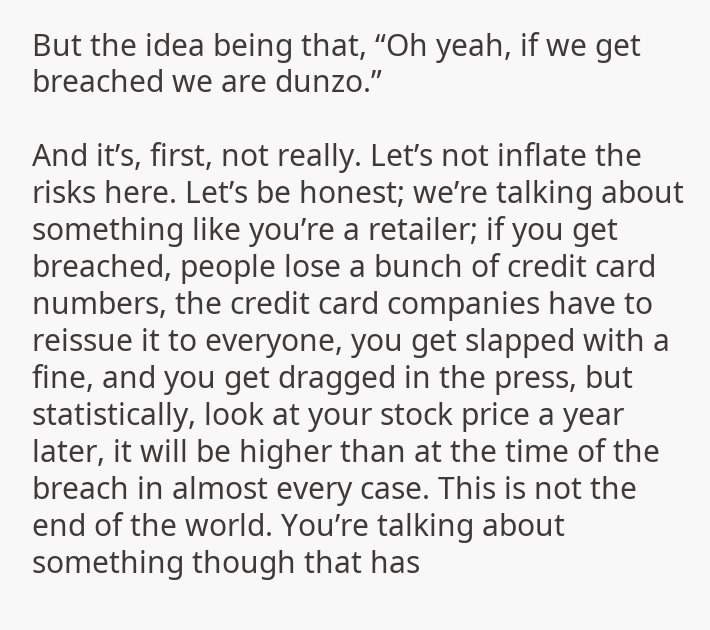But the idea being that, “Oh yeah, if we get breached we are dunzo.”

And it’s, first, not really. Let’s not inflate the risks here. Let’s be honest; we’re talking about something like you’re a retailer; if you get breached, people lose a bunch of credit card numbers, the credit card companies have to reissue it to everyone, you get slapped with a fine, and you get dragged in the press, but statistically, look at your stock price a year later, it will be higher than at the time of the breach in almost every case. This is not the end of the world. You’re talking about something though that has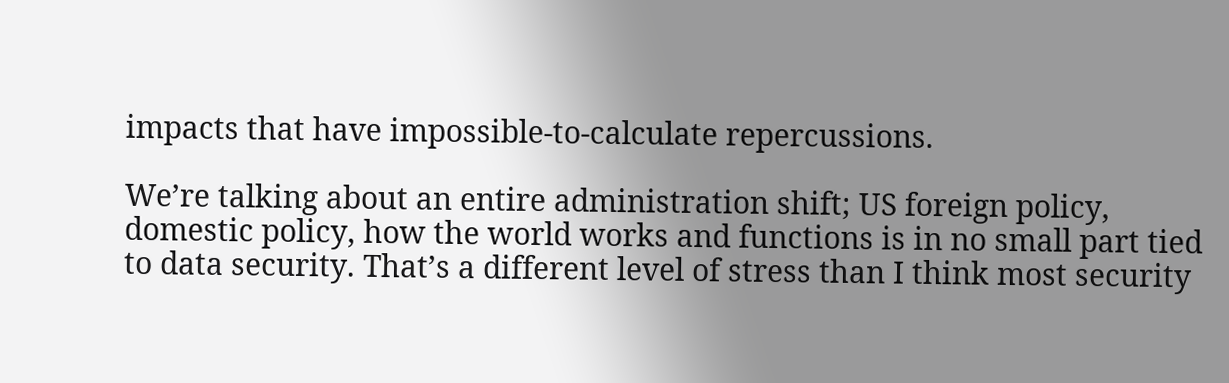impacts that have impossible-to-calculate repercussions.

We’re talking about an entire administration shift; US foreign policy, domestic policy, how the world works and functions is in no small part tied to data security. That’s a different level of stress than I think most security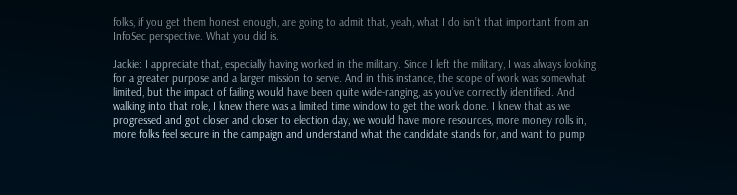folks, if you get them honest enough, are going to admit that, yeah, what I do isn’t that important from an InfoSec perspective. What you did is.

Jackie: I appreciate that, especially having worked in the military. Since I left the military, I was always looking for a greater purpose and a larger mission to serve. And in this instance, the scope of work was somewhat limited, but the impact of failing would have been quite wide-ranging, as you’ve correctly identified. And walking into that role, I knew there was a limited time window to get the work done. I knew that as we progressed and got closer and closer to election day, we would have more resources, more money rolls in, more folks feel secure in the campaign and understand what the candidate stands for, and want to pump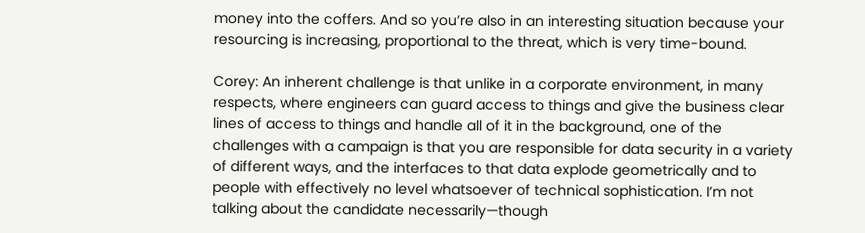money into the coffers. And so you’re also in an interesting situation because your resourcing is increasing, proportional to the threat, which is very time-bound.

Corey: An inherent challenge is that unlike in a corporate environment, in many respects, where engineers can guard access to things and give the business clear lines of access to things and handle all of it in the background, one of the challenges with a campaign is that you are responsible for data security in a variety of different ways, and the interfaces to that data explode geometrically and to people with effectively no level whatsoever of technical sophistication. I’m not talking about the candidate necessarily—though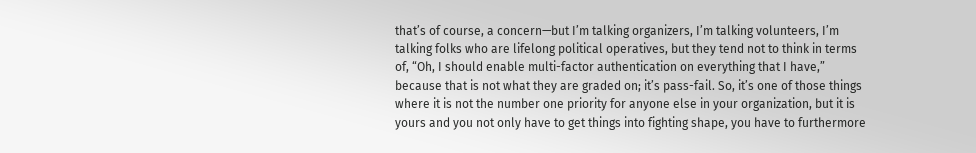that’s of course, a concern—but I’m talking organizers, I’m talking volunteers, I’m talking folks who are lifelong political operatives, but they tend not to think in terms of, “Oh, I should enable multi-factor authentication on everything that I have,” because that is not what they are graded on; it’s pass-fail. So, it’s one of those things where it is not the number one priority for anyone else in your organization, but it is yours and you not only have to get things into fighting shape, you have to furthermore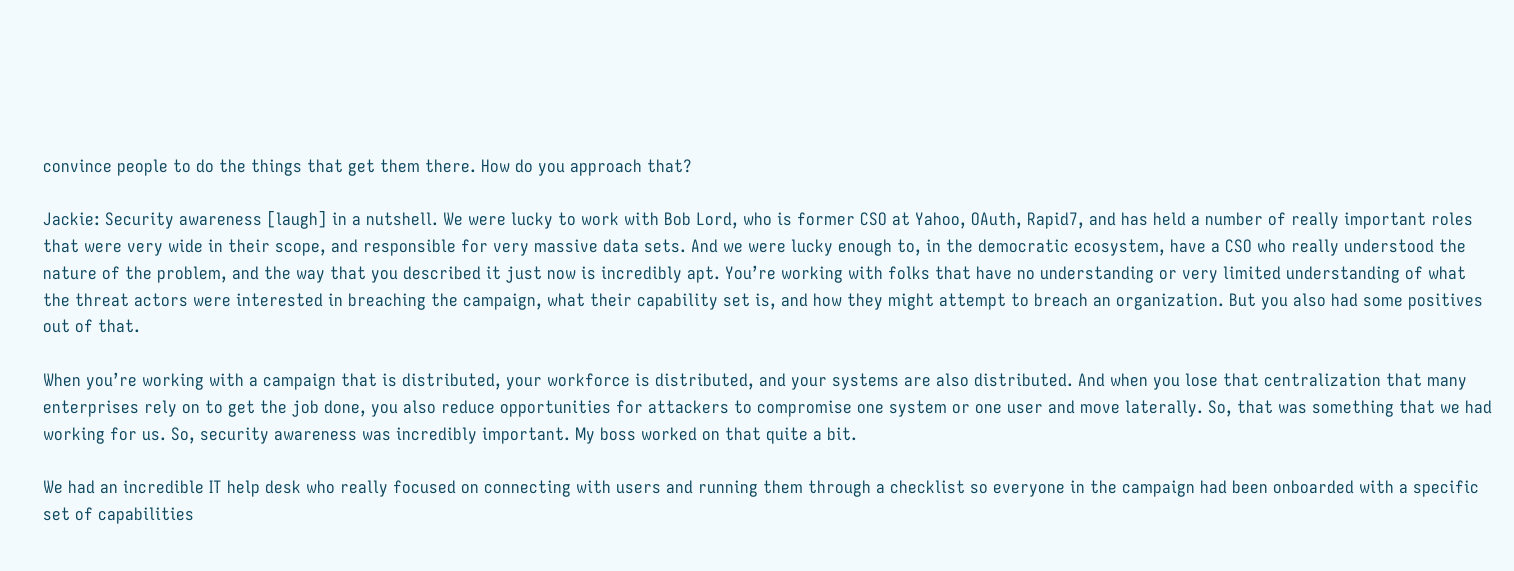convince people to do the things that get them there. How do you approach that?

Jackie: Security awareness [laugh] in a nutshell. We were lucky to work with Bob Lord, who is former CSO at Yahoo, OAuth, Rapid7, and has held a number of really important roles that were very wide in their scope, and responsible for very massive data sets. And we were lucky enough to, in the democratic ecosystem, have a CSO who really understood the nature of the problem, and the way that you described it just now is incredibly apt. You’re working with folks that have no understanding or very limited understanding of what the threat actors were interested in breaching the campaign, what their capability set is, and how they might attempt to breach an organization. But you also had some positives out of that.

When you’re working with a campaign that is distributed, your workforce is distributed, and your systems are also distributed. And when you lose that centralization that many enterprises rely on to get the job done, you also reduce opportunities for attackers to compromise one system or one user and move laterally. So, that was something that we had working for us. So, security awareness was incredibly important. My boss worked on that quite a bit.

We had an incredible IT help desk who really focused on connecting with users and running them through a checklist so everyone in the campaign had been onboarded with a specific set of capabilities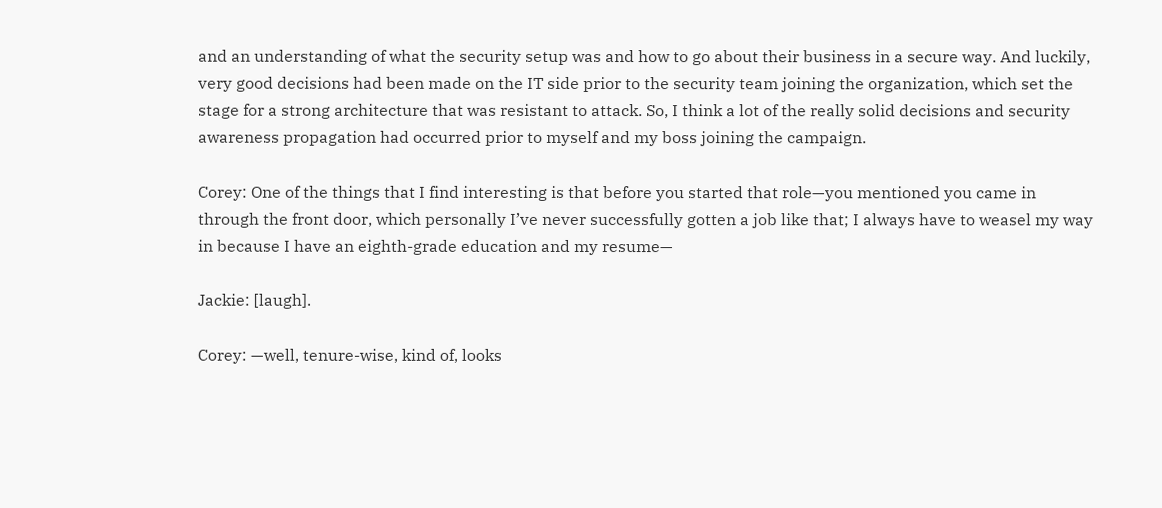and an understanding of what the security setup was and how to go about their business in a secure way. And luckily, very good decisions had been made on the IT side prior to the security team joining the organization, which set the stage for a strong architecture that was resistant to attack. So, I think a lot of the really solid decisions and security awareness propagation had occurred prior to myself and my boss joining the campaign.

Corey: One of the things that I find interesting is that before you started that role—you mentioned you came in through the front door, which personally I’ve never successfully gotten a job like that; I always have to weasel my way in because I have an eighth-grade education and my resume—

Jackie: [laugh].

Corey: —well, tenure-wise, kind of, looks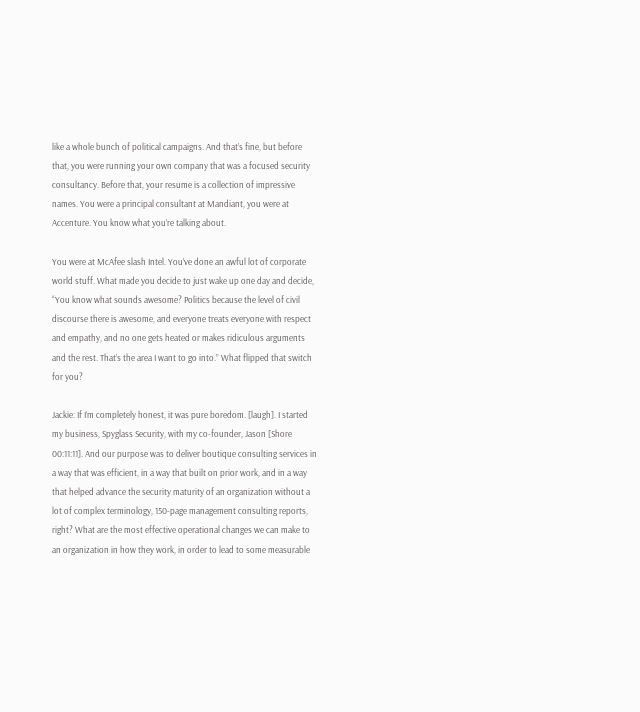like a whole bunch of political campaigns. And that’s fine, but before that, you were running your own company that was a focused security consultancy. Before that, your resume is a collection of impressive names. You were a principal consultant at Mandiant, you were at Accenture. You know what you’re talking about.

You were at McAfee slash Intel. You’ve done an awful lot of corporate world stuff. What made you decide to just wake up one day and decide, “You know what sounds awesome? Politics because the level of civil discourse there is awesome, and everyone treats everyone with respect and empathy, and no one gets heated or makes ridiculous arguments and the rest. That’s the area I want to go into.” What flipped that switch for you?

Jackie: If I’m completely honest, it was pure boredom. [laugh]. I started my business, Spyglass Security, with my co-founder, Jason [Shore 00:11:11]. And our purpose was to deliver boutique consulting services in a way that was efficient, in a way that built on prior work, and in a way that helped advance the security maturity of an organization without a lot of complex terminology, 150-page management consulting reports, right? What are the most effective operational changes we can make to an organization in how they work, in order to lead to some measurable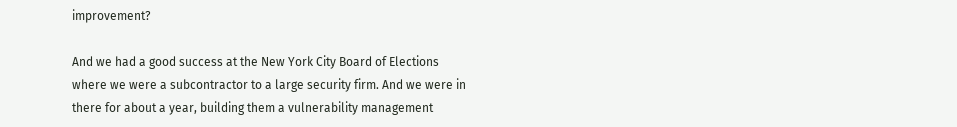improvement?

And we had a good success at the New York City Board of Elections where we were a subcontractor to a large security firm. And we were in there for about a year, building them a vulnerability management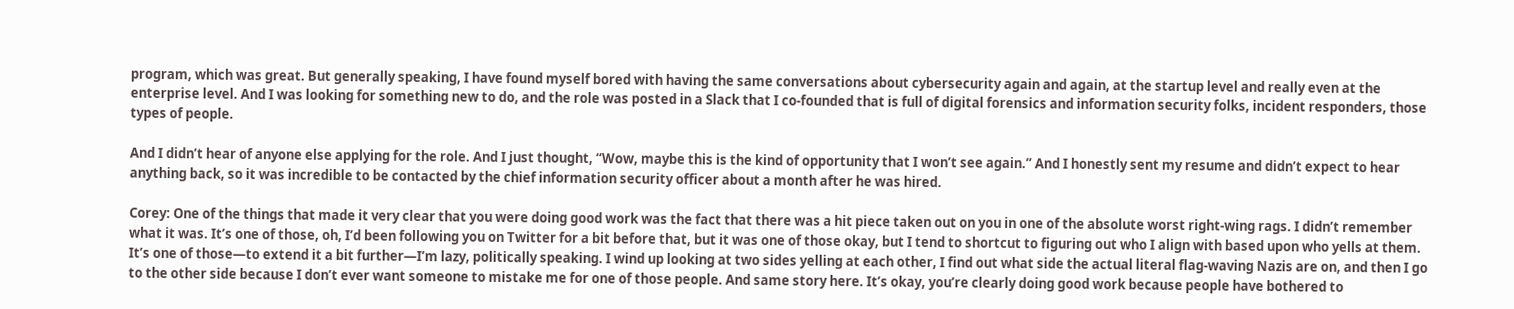program, which was great. But generally speaking, I have found myself bored with having the same conversations about cybersecurity again and again, at the startup level and really even at the enterprise level. And I was looking for something new to do, and the role was posted in a Slack that I co-founded that is full of digital forensics and information security folks, incident responders, those types of people.

And I didn’t hear of anyone else applying for the role. And I just thought, “Wow, maybe this is the kind of opportunity that I won’t see again.” And I honestly sent my resume and didn’t expect to hear anything back, so it was incredible to be contacted by the chief information security officer about a month after he was hired.

Corey: One of the things that made it very clear that you were doing good work was the fact that there was a hit piece taken out on you in one of the absolute worst right-wing rags. I didn’t remember what it was. It’s one of those, oh, I’d been following you on Twitter for a bit before that, but it was one of those okay, but I tend to shortcut to figuring out who I align with based upon who yells at them. It’s one of those—to extend it a bit further—I’m lazy, politically speaking. I wind up looking at two sides yelling at each other, I find out what side the actual literal flag-waving Nazis are on, and then I go to the other side because I don’t ever want someone to mistake me for one of those people. And same story here. It’s okay, you’re clearly doing good work because people have bothered to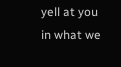yell at you in what we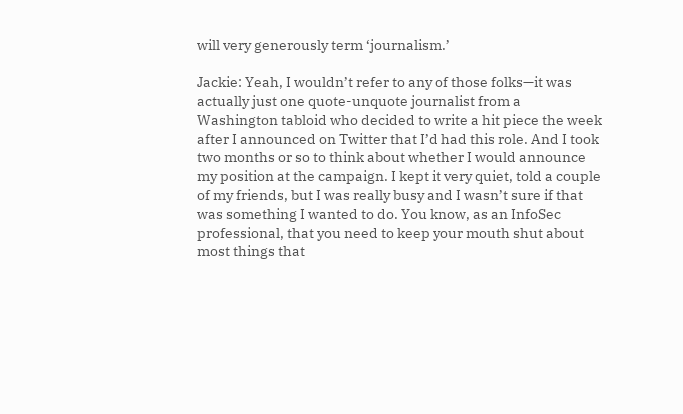will very generously term ‘journalism.’

Jackie: Yeah, I wouldn’t refer to any of those folks—it was actually just one quote-unquote journalist from a Washington tabloid who decided to write a hit piece the week after I announced on Twitter that I’d had this role. And I took two months or so to think about whether I would announce my position at the campaign. I kept it very quiet, told a couple of my friends, but I was really busy and I wasn’t sure if that was something I wanted to do. You know, as an InfoSec professional, that you need to keep your mouth shut about most things that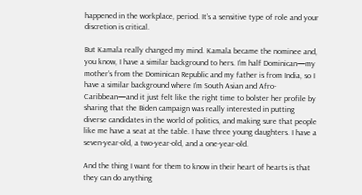happened in the workplace, period. It’s a sensitive type of role and your discretion is critical.

But Kamala really changed my mind. Kamala became the nominee and, you know, I have a similar background to hers. I’m half Dominican—my mother’s from the Dominican Republic and my father is from India, so I have a similar background where I’m South Asian and Afro-Caribbean—and it just felt like the right time to bolster her profile by sharing that the Biden campaign was really interested in putting diverse candidates in the world of politics, and making sure that people like me have a seat at the table. I have three young daughters. I have a seven-year-old, a two-year-old, and a one-year-old.

And the thing I want for them to know in their heart of hearts is that they can do anything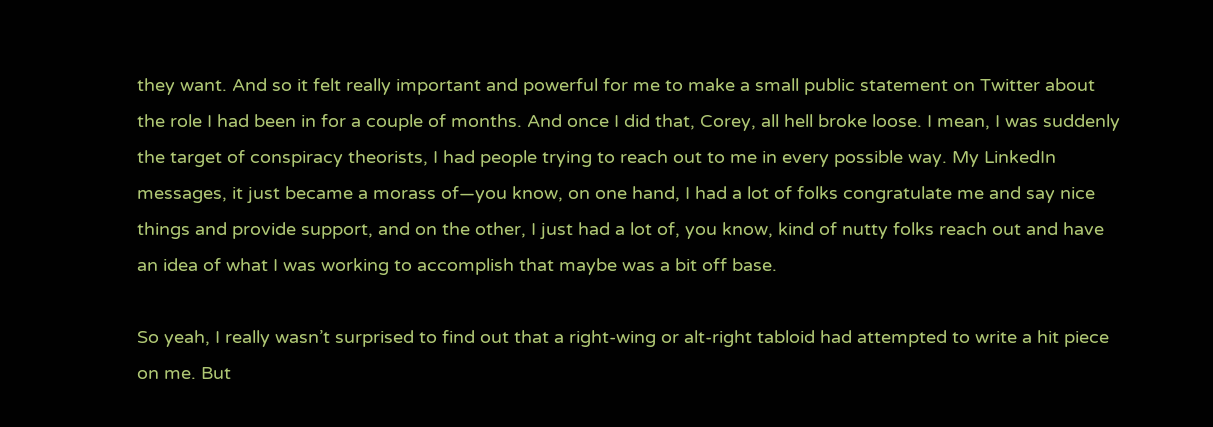they want. And so it felt really important and powerful for me to make a small public statement on Twitter about the role I had been in for a couple of months. And once I did that, Corey, all hell broke loose. I mean, I was suddenly the target of conspiracy theorists, I had people trying to reach out to me in every possible way. My LinkedIn messages, it just became a morass of—you know, on one hand, I had a lot of folks congratulate me and say nice things and provide support, and on the other, I just had a lot of, you know, kind of nutty folks reach out and have an idea of what I was working to accomplish that maybe was a bit off base.

So yeah, I really wasn’t surprised to find out that a right-wing or alt-right tabloid had attempted to write a hit piece on me. But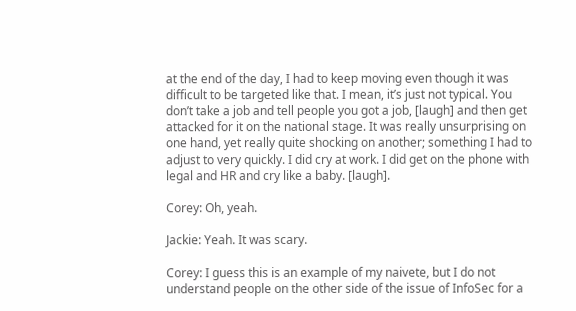at the end of the day, I had to keep moving even though it was difficult to be targeted like that. I mean, it’s just not typical. You don’t take a job and tell people you got a job, [laugh] and then get attacked for it on the national stage. It was really unsurprising on one hand, yet really quite shocking on another; something I had to adjust to very quickly. I did cry at work. I did get on the phone with legal and HR and cry like a baby. [laugh].

Corey: Oh, yeah.

Jackie: Yeah. It was scary.

Corey: I guess this is an example of my naivete, but I do not understand people on the other side of the issue of InfoSec for a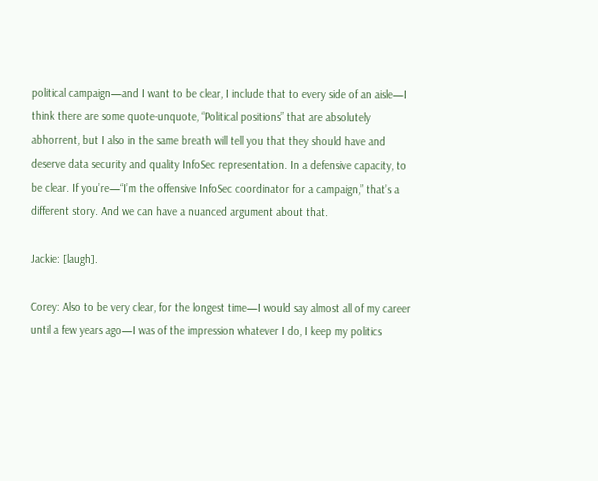political campaign—and I want to be clear, I include that to every side of an aisle—I think there are some quote-unquote, “Political positions” that are absolutely abhorrent, but I also in the same breath will tell you that they should have and deserve data security and quality InfoSec representation. In a defensive capacity, to be clear. If you’re—“I’m the offensive InfoSec coordinator for a campaign,” that’s a different story. And we can have a nuanced argument about that.

Jackie: [laugh].

Corey: Also to be very clear, for the longest time—I would say almost all of my career until a few years ago—I was of the impression whatever I do, I keep my politics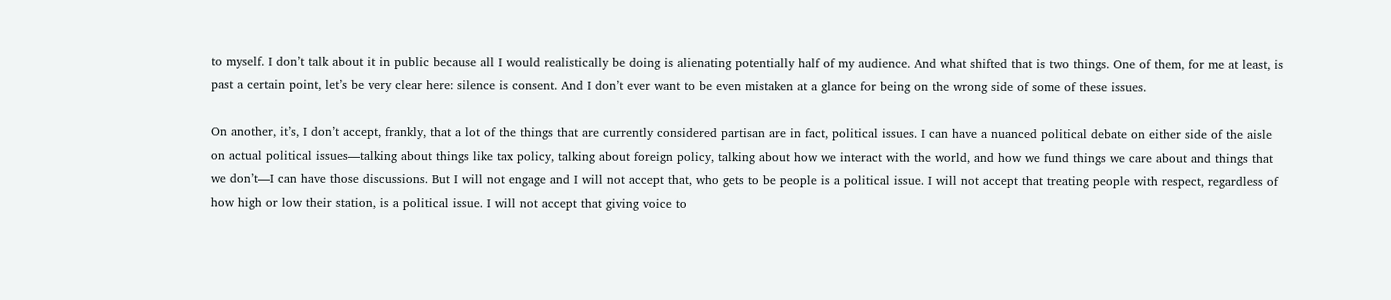to myself. I don’t talk about it in public because all I would realistically be doing is alienating potentially half of my audience. And what shifted that is two things. One of them, for me at least, is past a certain point, let’s be very clear here: silence is consent. And I don’t ever want to be even mistaken at a glance for being on the wrong side of some of these issues.

On another, it’s, I don’t accept, frankly, that a lot of the things that are currently considered partisan are in fact, political issues. I can have a nuanced political debate on either side of the aisle on actual political issues—talking about things like tax policy, talking about foreign policy, talking about how we interact with the world, and how we fund things we care about and things that we don’t—I can have those discussions. But I will not engage and I will not accept that, who gets to be people is a political issue. I will not accept that treating people with respect, regardless of how high or low their station, is a political issue. I will not accept that giving voice to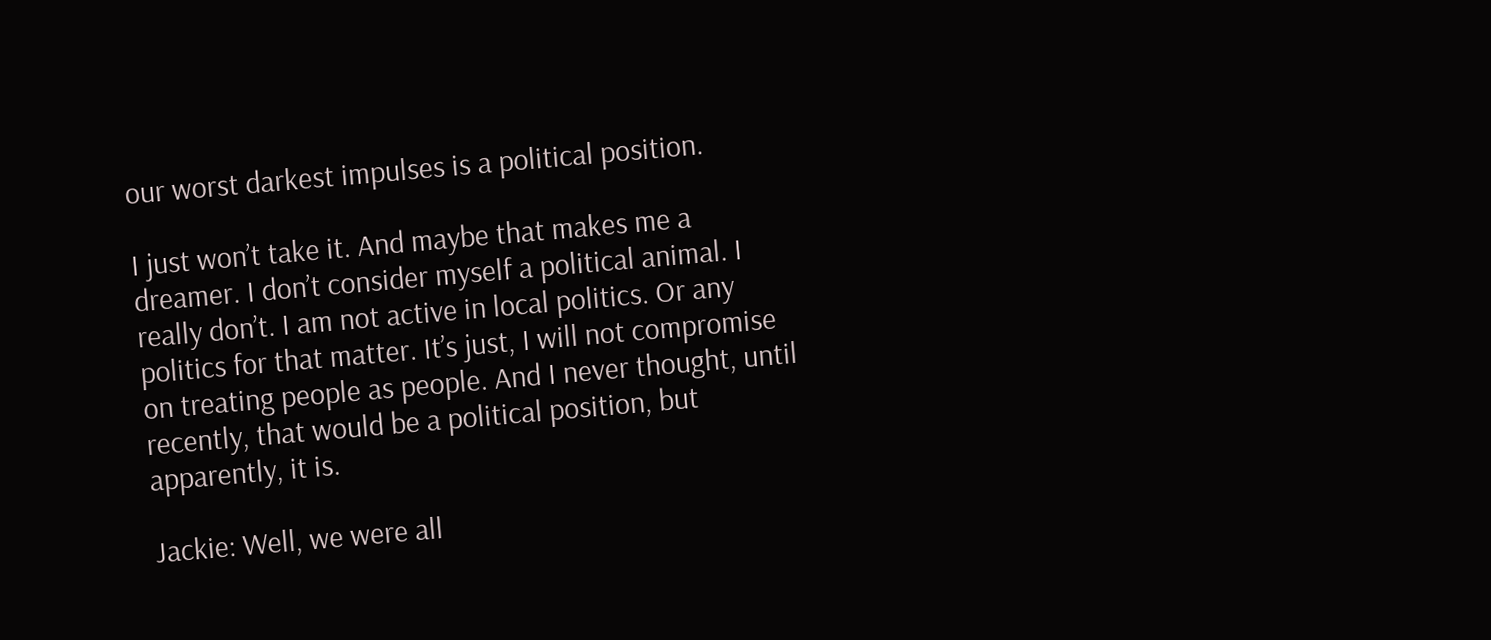our worst darkest impulses is a political position.

I just won’t take it. And maybe that makes me a dreamer. I don’t consider myself a political animal. I really don’t. I am not active in local politics. Or any politics for that matter. It’s just, I will not compromise on treating people as people. And I never thought, until recently, that would be a political position, but apparently, it is.

Jackie: Well, we were all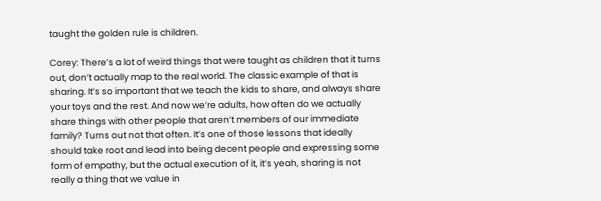taught the golden rule is children.

Corey: There’s a lot of weird things that were taught as children that it turns out, don’t actually map to the real world. The classic example of that is sharing. It’s so important that we teach the kids to share, and always share your toys and the rest. And now we’re adults, how often do we actually share things with other people that aren’t members of our immediate family? Turns out not that often. It’s one of those lessons that ideally should take root and lead into being decent people and expressing some form of empathy, but the actual execution of it, it’s yeah, sharing is not really a thing that we value in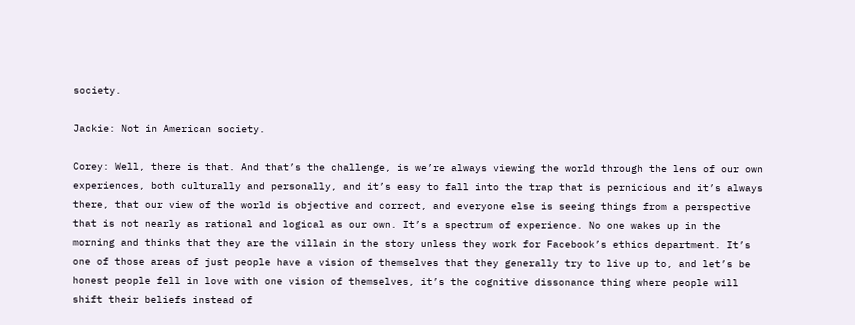society.

Jackie: Not in American society.

Corey: Well, there is that. And that’s the challenge, is we’re always viewing the world through the lens of our own experiences, both culturally and personally, and it’s easy to fall into the trap that is pernicious and it’s always there, that our view of the world is objective and correct, and everyone else is seeing things from a perspective that is not nearly as rational and logical as our own. It’s a spectrum of experience. No one wakes up in the morning and thinks that they are the villain in the story unless they work for Facebook’s ethics department. It’s one of those areas of just people have a vision of themselves that they generally try to live up to, and let’s be honest people fell in love with one vision of themselves, it’s the cognitive dissonance thing where people will shift their beliefs instead of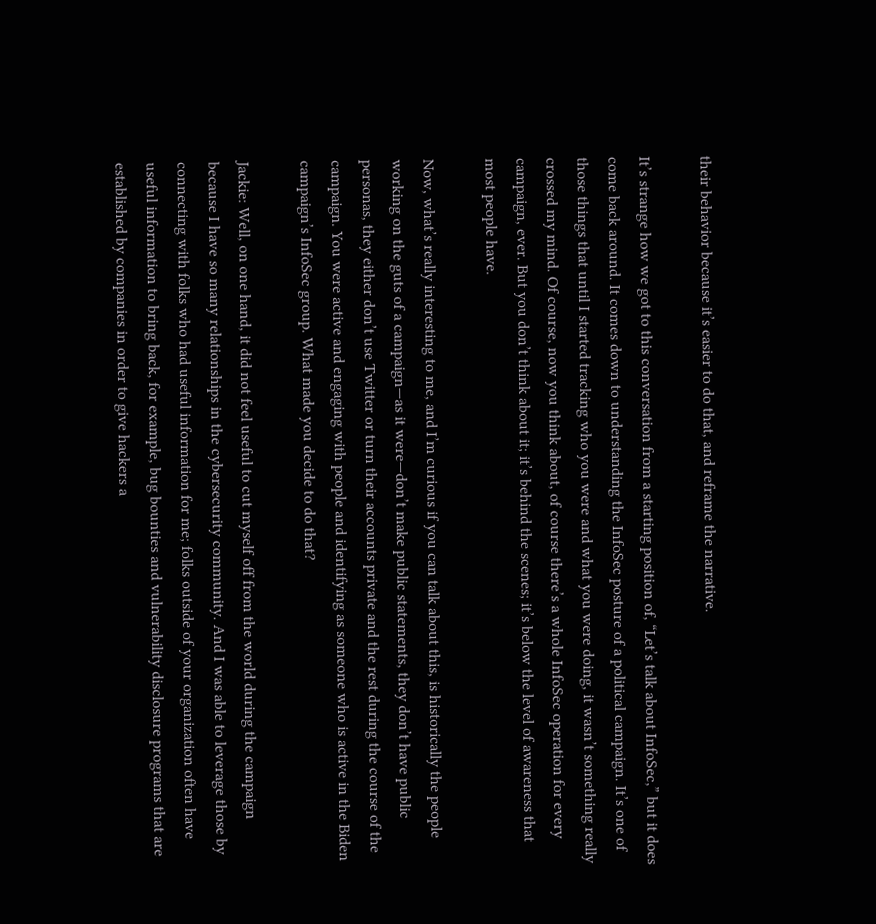their behavior because it’s easier to do that, and reframe the narrative.

It’s strange how we got to this conversation from a starting position of, “Let’s talk about InfoSec,” but it does come back around. It comes down to understanding the InfoSec posture of a political campaign. It’s one of those things that until I started tracking who you were and what you were doing, it wasn’t something really crossed my mind. Of course, now you think about, of course there’s a whole InfoSec operation for every campaign, ever. But you don’t think about it; it’s behind the scenes; it’s below the level of awareness that most people have.

Now, what’s really interesting to me, and I’m curious if you can talk about this, is historically the people working on the guts of a campaign—as it were—don’t make public statements, they don’t have public personas, they either don’t use Twitter or turn their accounts private and the rest during the course of the campaign. You were active and engaging with people and identifying as someone who is active in the Biden campaign’s InfoSec group. What made you decide to do that?

Jackie: Well, on one hand, it did not feel useful to cut myself off from the world during the campaign because I have so many relationships in the cybersecurity community. And I was able to leverage those by connecting with folks who had useful information for me; folks outside of your organization often have useful information to bring back, for example, bug bounties and vulnerability disclosure programs that are established by companies in order to give hackers a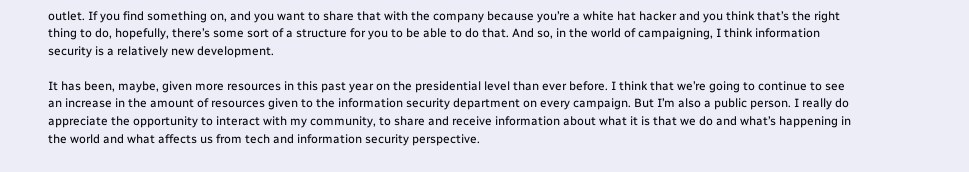outlet. If you find something on, and you want to share that with the company because you’re a white hat hacker and you think that’s the right thing to do, hopefully, there’s some sort of a structure for you to be able to do that. And so, in the world of campaigning, I think information security is a relatively new development.

It has been, maybe, given more resources in this past year on the presidential level than ever before. I think that we’re going to continue to see an increase in the amount of resources given to the information security department on every campaign. But I’m also a public person. I really do appreciate the opportunity to interact with my community, to share and receive information about what it is that we do and what’s happening in the world and what affects us from tech and information security perspective.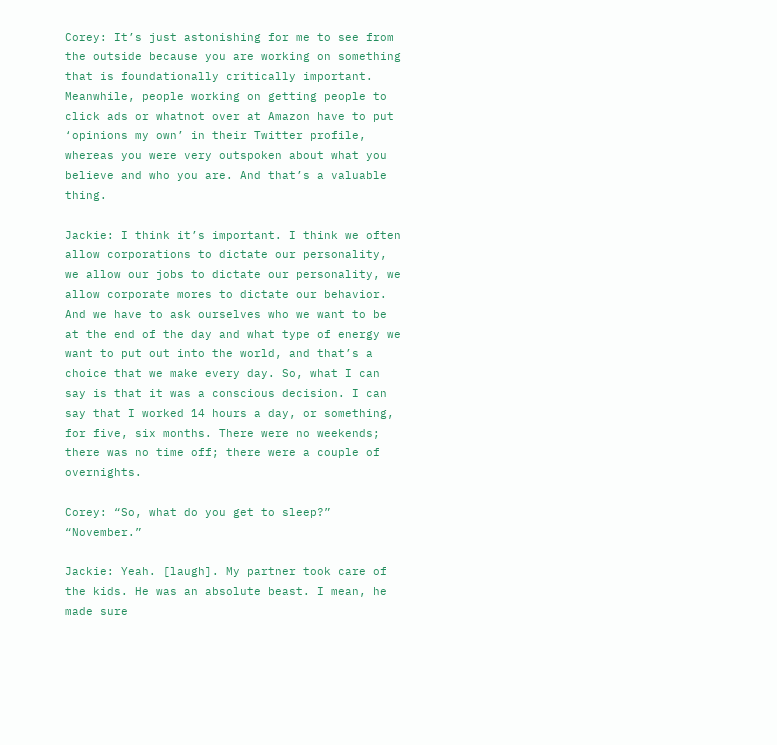Corey: It’s just astonishing for me to see from the outside because you are working on something that is foundationally critically important. Meanwhile, people working on getting people to click ads or whatnot over at Amazon have to put ‘opinions my own’ in their Twitter profile, whereas you were very outspoken about what you believe and who you are. And that’s a valuable thing.

Jackie: I think it’s important. I think we often allow corporations to dictate our personality, we allow our jobs to dictate our personality, we allow corporate mores to dictate our behavior. And we have to ask ourselves who we want to be at the end of the day and what type of energy we want to put out into the world, and that’s a choice that we make every day. So, what I can say is that it was a conscious decision. I can say that I worked 14 hours a day, or something, for five, six months. There were no weekends; there was no time off; there were a couple of overnights.

Corey: “So, what do you get to sleep?” “November.”

Jackie: Yeah. [laugh]. My partner took care of the kids. He was an absolute beast. I mean, he made sure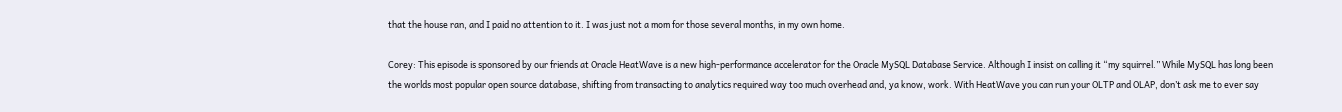that the house ran, and I paid no attention to it. I was just not a mom for those several months, in my own home.

Corey: This episode is sponsored by our friends at Oracle HeatWave is a new high-performance accelerator for the Oracle MySQL Database Service. Although I insist on calling it “my squirrel.” While MySQL has long been the worlds most popular open source database, shifting from transacting to analytics required way too much overhead and, ya know, work. With HeatWave you can run your OLTP and OLAP, don’t ask me to ever say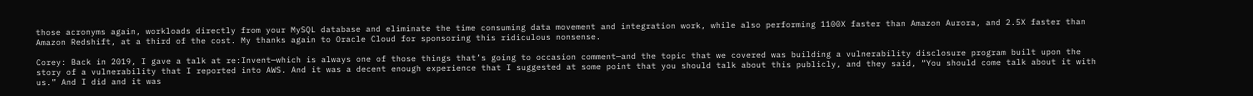those acronyms again, workloads directly from your MySQL database and eliminate the time consuming data movement and integration work, while also performing 1100X faster than Amazon Aurora, and 2.5X faster than Amazon Redshift, at a third of the cost. My thanks again to Oracle Cloud for sponsoring this ridiculous nonsense.

Corey: Back in 2019, I gave a talk at re:Invent—which is always one of those things that’s going to occasion comment—and the topic that we covered was building a vulnerability disclosure program built upon the story of a vulnerability that I reported into AWS. And it was a decent enough experience that I suggested at some point that you should talk about this publicly, and they said, “You should come talk about it with us.” And I did and it was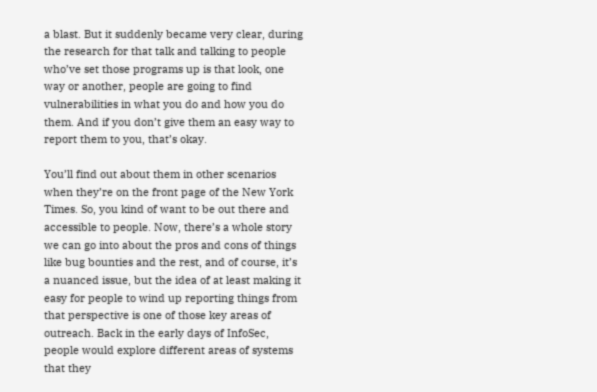a blast. But it suddenly became very clear, during the research for that talk and talking to people who’ve set those programs up is that look, one way or another, people are going to find vulnerabilities in what you do and how you do them. And if you don’t give them an easy way to report them to you, that’s okay.

You’ll find out about them in other scenarios when they’re on the front page of the New York Times. So, you kind of want to be out there and accessible to people. Now, there’s a whole story we can go into about the pros and cons of things like bug bounties and the rest, and of course, it’s a nuanced issue, but the idea of at least making it easy for people to wind up reporting things from that perspective is one of those key areas of outreach. Back in the early days of InfoSec, people would explore different areas of systems that they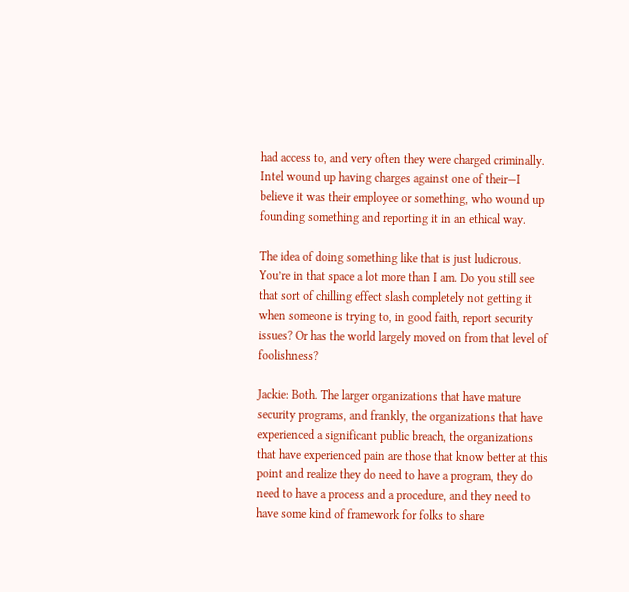had access to, and very often they were charged criminally. Intel wound up having charges against one of their—I believe it was their employee or something, who wound up founding something and reporting it in an ethical way.

The idea of doing something like that is just ludicrous. You’re in that space a lot more than I am. Do you still see that sort of chilling effect slash completely not getting it when someone is trying to, in good faith, report security issues? Or has the world largely moved on from that level of foolishness?

Jackie: Both. The larger organizations that have mature security programs, and frankly, the organizations that have experienced a significant public breach, the organizations that have experienced pain are those that know better at this point and realize they do need to have a program, they do need to have a process and a procedure, and they need to have some kind of framework for folks to share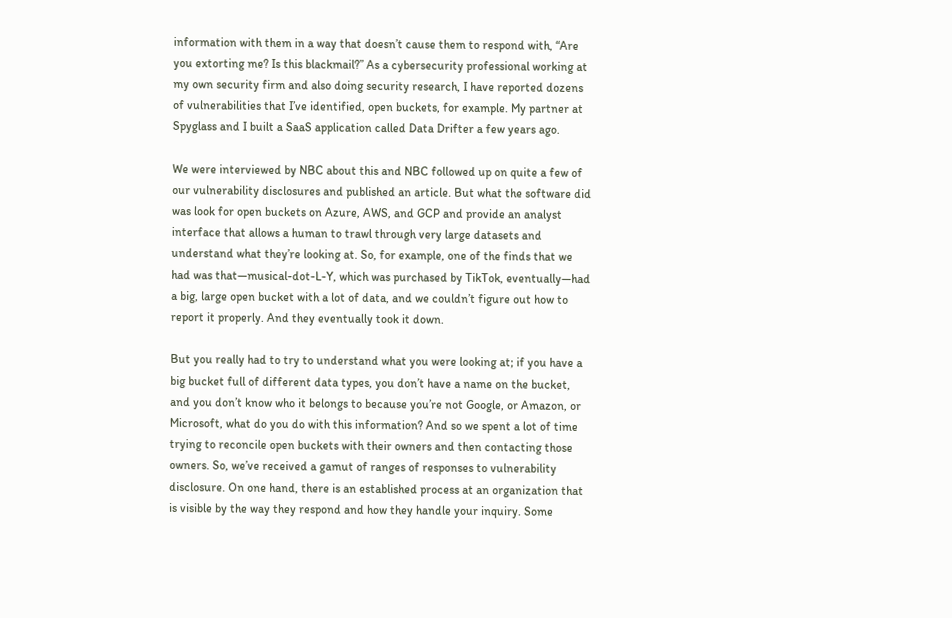information with them in a way that doesn’t cause them to respond with, “Are you extorting me? Is this blackmail?” As a cybersecurity professional working at my own security firm and also doing security research, I have reported dozens of vulnerabilities that I’ve identified, open buckets, for example. My partner at Spyglass and I built a SaaS application called Data Drifter a few years ago.

We were interviewed by NBC about this and NBC followed up on quite a few of our vulnerability disclosures and published an article. But what the software did was look for open buckets on Azure, AWS, and GCP and provide an analyst interface that allows a human to trawl through very large datasets and understand what they’re looking at. So, for example, one of the finds that we had was that—musical-dot-L-Y, which was purchased by TikTok, eventually—had a big, large open bucket with a lot of data, and we couldn’t figure out how to report it properly. And they eventually took it down.

But you really had to try to understand what you were looking at; if you have a big bucket full of different data types, you don’t have a name on the bucket, and you don’t know who it belongs to because you’re not Google, or Amazon, or Microsoft, what do you do with this information? And so we spent a lot of time trying to reconcile open buckets with their owners and then contacting those owners. So, we’ve received a gamut of ranges of responses to vulnerability disclosure. On one hand, there is an established process at an organization that is visible by the way they respond and how they handle your inquiry. Some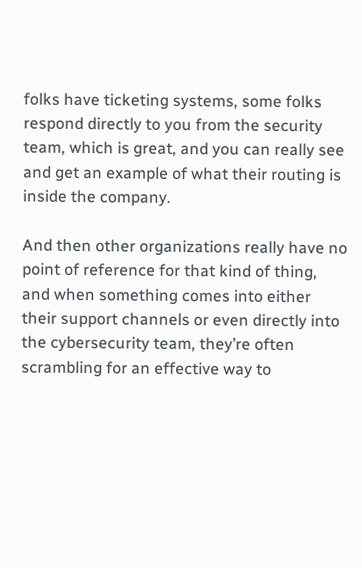folks have ticketing systems, some folks respond directly to you from the security team, which is great, and you can really see and get an example of what their routing is inside the company.

And then other organizations really have no point of reference for that kind of thing, and when something comes into either their support channels or even directly into the cybersecurity team, they’re often scrambling for an effective way to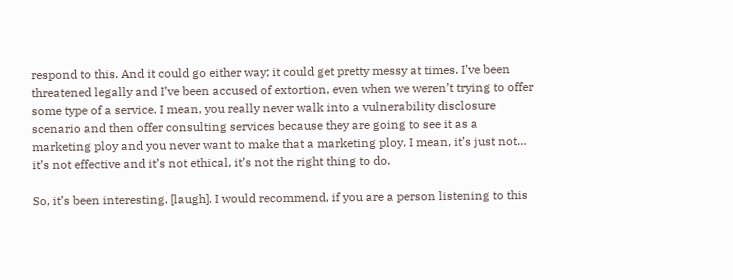respond to this. And it could go either way; it could get pretty messy at times. I’ve been threatened legally and I’ve been accused of extortion, even when we weren’t trying to offer some type of a service. I mean, you really never walk into a vulnerability disclosure scenario and then offer consulting services because they are going to see it as a marketing ploy and you never want to make that a marketing ploy. I mean, it’s just not… it’s not effective and it’s not ethical, it’s not the right thing to do.

So, it’s been interesting. [laugh]. I would recommend, if you are a person listening to this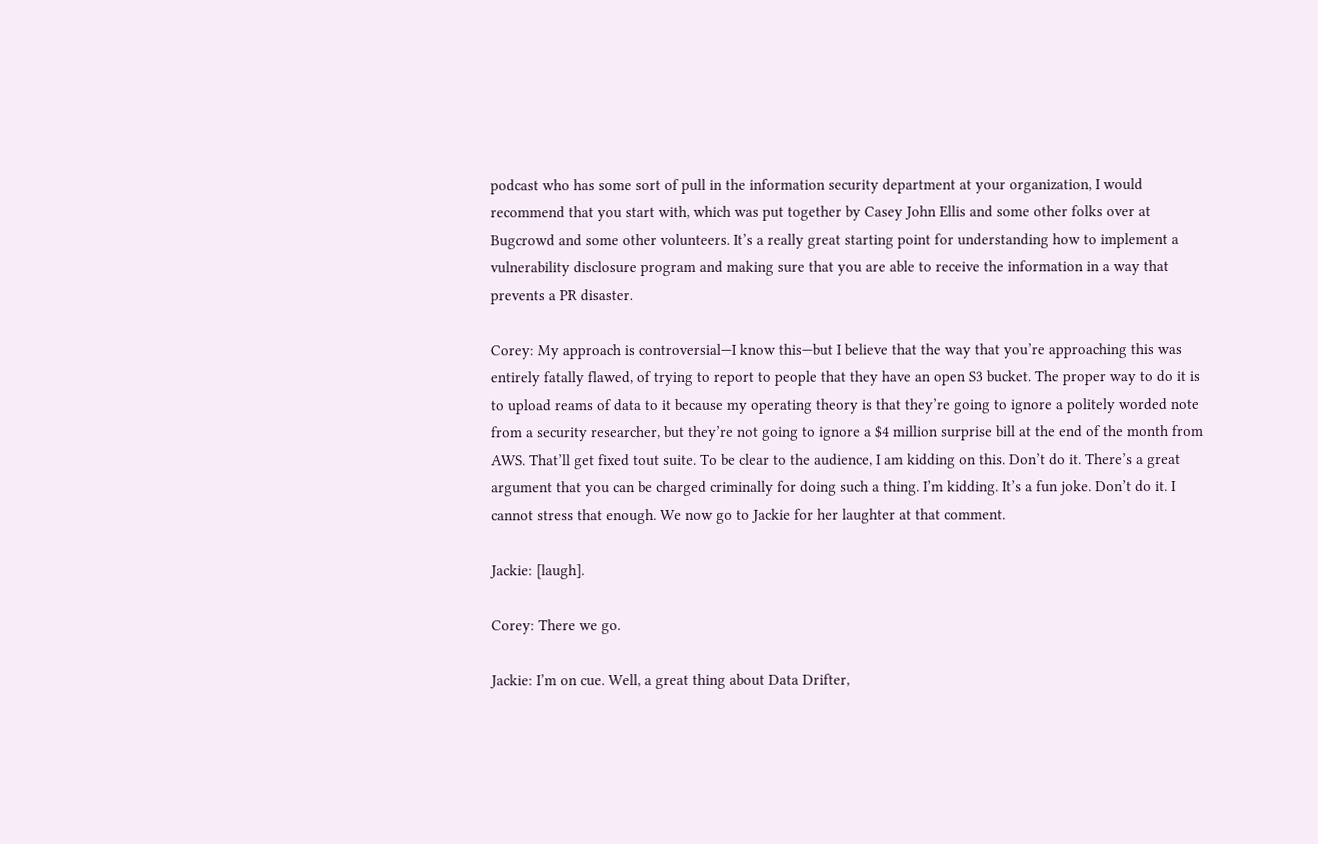podcast who has some sort of pull in the information security department at your organization, I would recommend that you start with, which was put together by Casey John Ellis and some other folks over at Bugcrowd and some other volunteers. It’s a really great starting point for understanding how to implement a vulnerability disclosure program and making sure that you are able to receive the information in a way that prevents a PR disaster.

Corey: My approach is controversial—I know this—but I believe that the way that you’re approaching this was entirely fatally flawed, of trying to report to people that they have an open S3 bucket. The proper way to do it is to upload reams of data to it because my operating theory is that they’re going to ignore a politely worded note from a security researcher, but they’re not going to ignore a $4 million surprise bill at the end of the month from AWS. That’ll get fixed tout suite. To be clear to the audience, I am kidding on this. Don’t do it. There’s a great argument that you can be charged criminally for doing such a thing. I’m kidding. It’s a fun joke. Don’t do it. I cannot stress that enough. We now go to Jackie for her laughter at that comment.

Jackie: [laugh].

Corey: There we go.

Jackie: I’m on cue. Well, a great thing about Data Drifter,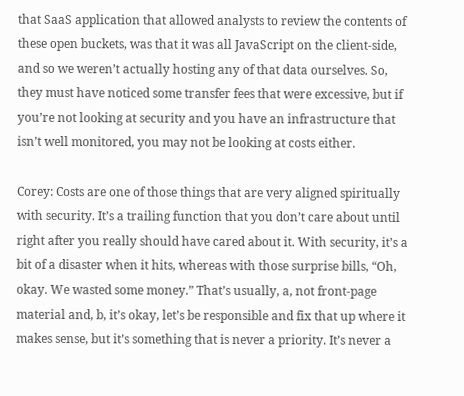that SaaS application that allowed analysts to review the contents of these open buckets, was that it was all JavaScript on the client-side, and so we weren’t actually hosting any of that data ourselves. So, they must have noticed some transfer fees that were excessive, but if you’re not looking at security and you have an infrastructure that isn’t well monitored, you may not be looking at costs either.

Corey: Costs are one of those things that are very aligned spiritually with security. It’s a trailing function that you don’t care about until right after you really should have cared about it. With security, it’s a bit of a disaster when it hits, whereas with those surprise bills, “Oh, okay. We wasted some money.” That’s usually, a, not front-page material and, b, it’s okay, let’s be responsible and fix that up where it makes sense, but it’s something that is never a priority. It’s never a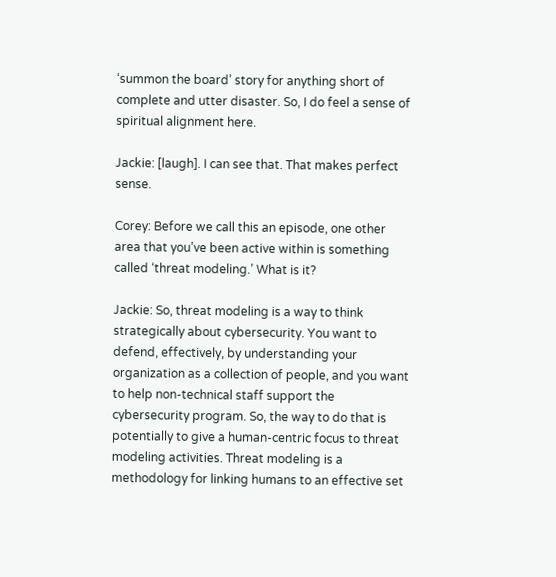‘summon the board’ story for anything short of complete and utter disaster. So, I do feel a sense of spiritual alignment here.

Jackie: [laugh]. I can see that. That makes perfect sense.

Corey: Before we call this an episode, one other area that you’ve been active within is something called ‘threat modeling.’ What is it?

Jackie: So, threat modeling is a way to think strategically about cybersecurity. You want to defend, effectively, by understanding your organization as a collection of people, and you want to help non-technical staff support the cybersecurity program. So, the way to do that is potentially to give a human-centric focus to threat modeling activities. Threat modeling is a methodology for linking humans to an effective set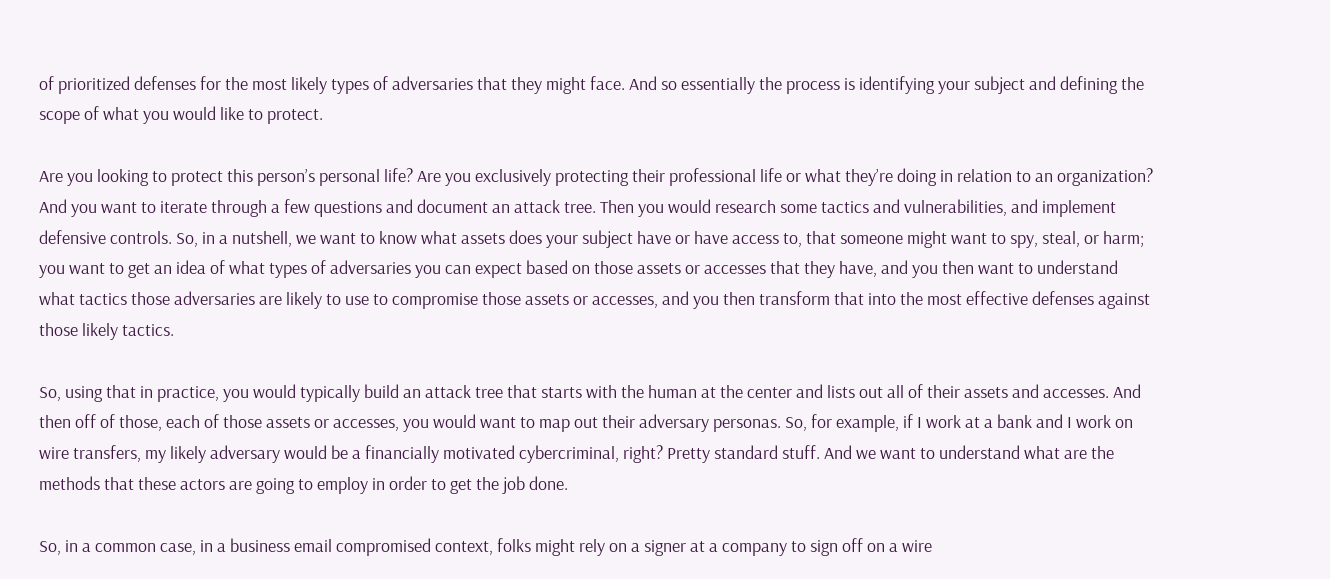of prioritized defenses for the most likely types of adversaries that they might face. And so essentially the process is identifying your subject and defining the scope of what you would like to protect.

Are you looking to protect this person’s personal life? Are you exclusively protecting their professional life or what they’re doing in relation to an organization? And you want to iterate through a few questions and document an attack tree. Then you would research some tactics and vulnerabilities, and implement defensive controls. So, in a nutshell, we want to know what assets does your subject have or have access to, that someone might want to spy, steal, or harm; you want to get an idea of what types of adversaries you can expect based on those assets or accesses that they have, and you then want to understand what tactics those adversaries are likely to use to compromise those assets or accesses, and you then transform that into the most effective defenses against those likely tactics.

So, using that in practice, you would typically build an attack tree that starts with the human at the center and lists out all of their assets and accesses. And then off of those, each of those assets or accesses, you would want to map out their adversary personas. So, for example, if I work at a bank and I work on wire transfers, my likely adversary would be a financially motivated cybercriminal, right? Pretty standard stuff. And we want to understand what are the methods that these actors are going to employ in order to get the job done.

So, in a common case, in a business email compromised context, folks might rely on a signer at a company to sign off on a wire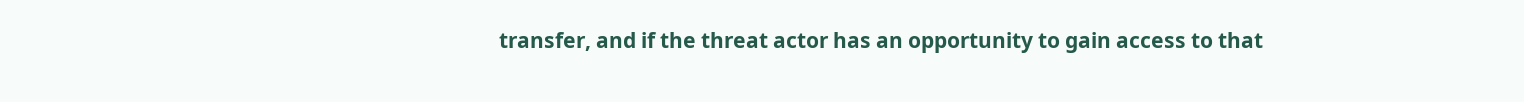transfer, and if the threat actor has an opportunity to gain access to that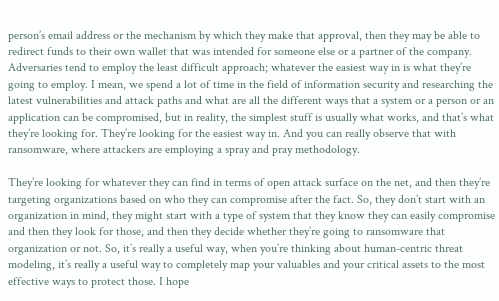person’s email address or the mechanism by which they make that approval, then they may be able to redirect funds to their own wallet that was intended for someone else or a partner of the company. Adversaries tend to employ the least difficult approach; whatever the easiest way in is what they’re going to employ. I mean, we spend a lot of time in the field of information security and researching the latest vulnerabilities and attack paths and what are all the different ways that a system or a person or an application can be compromised, but in reality, the simplest stuff is usually what works, and that’s what they’re looking for. They’re looking for the easiest way in. And you can really observe that with ransomware, where attackers are employing a spray and pray methodology.

They’re looking for whatever they can find in terms of open attack surface on the net, and then they’re targeting organizations based on who they can compromise after the fact. So, they don’t start with an organization in mind, they might start with a type of system that they know they can easily compromise and then they look for those, and then they decide whether they’re going to ransomware that organization or not. So, it’s really a useful way, when you’re thinking about human-centric threat modeling, it’s really a useful way to completely map your valuables and your critical assets to the most effective ways to protect those. I hope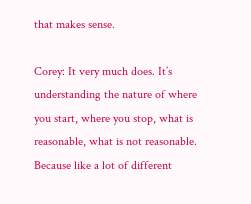that makes sense.

Corey: It very much does. It’s understanding the nature of where you start, where you stop, what is reasonable, what is not reasonable. Because like a lot of different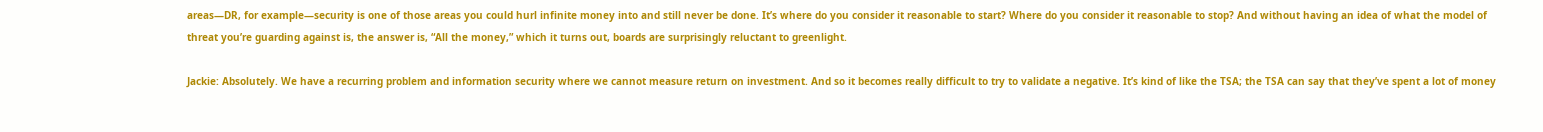areas—DR, for example—security is one of those areas you could hurl infinite money into and still never be done. It’s where do you consider it reasonable to start? Where do you consider it reasonable to stop? And without having an idea of what the model of threat you’re guarding against is, the answer is, “All the money,” which it turns out, boards are surprisingly reluctant to greenlight.

Jackie: Absolutely. We have a recurring problem and information security where we cannot measure return on investment. And so it becomes really difficult to try to validate a negative. It’s kind of like the TSA; the TSA can say that they’ve spent a lot of money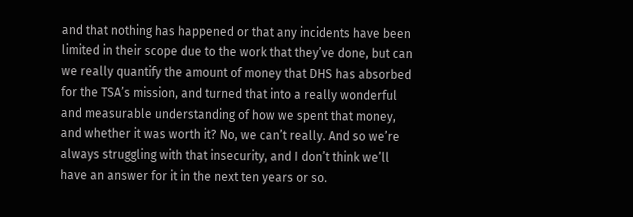and that nothing has happened or that any incidents have been limited in their scope due to the work that they’ve done, but can we really quantify the amount of money that DHS has absorbed for the TSA’s mission, and turned that into a really wonderful and measurable understanding of how we spent that money, and whether it was worth it? No, we can’t really. And so we’re always struggling with that insecurity, and I don’t think we’ll have an answer for it in the next ten years or so.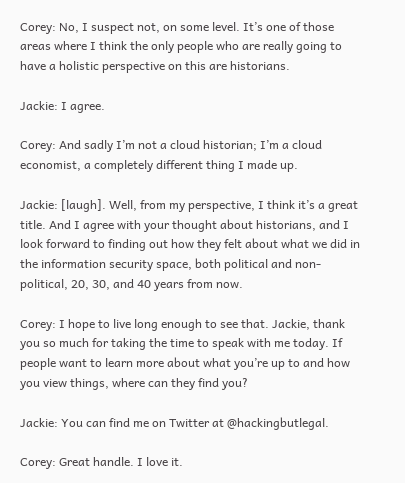Corey: No, I suspect not, on some level. It’s one of those areas where I think the only people who are really going to have a holistic perspective on this are historians.

Jackie: I agree.

Corey: And sadly I’m not a cloud historian; I’m a cloud economist, a completely different thing I made up.

Jackie: [laugh]. Well, from my perspective, I think it’s a great title. And I agree with your thought about historians, and I look forward to finding out how they felt about what we did in the information security space, both political and non-political, 20, 30, and 40 years from now.

Corey: I hope to live long enough to see that. Jackie, thank you so much for taking the time to speak with me today. If people want to learn more about what you’re up to and how you view things, where can they find you?

Jackie: You can find me on Twitter at @hackingbutlegal.

Corey: Great handle. I love it.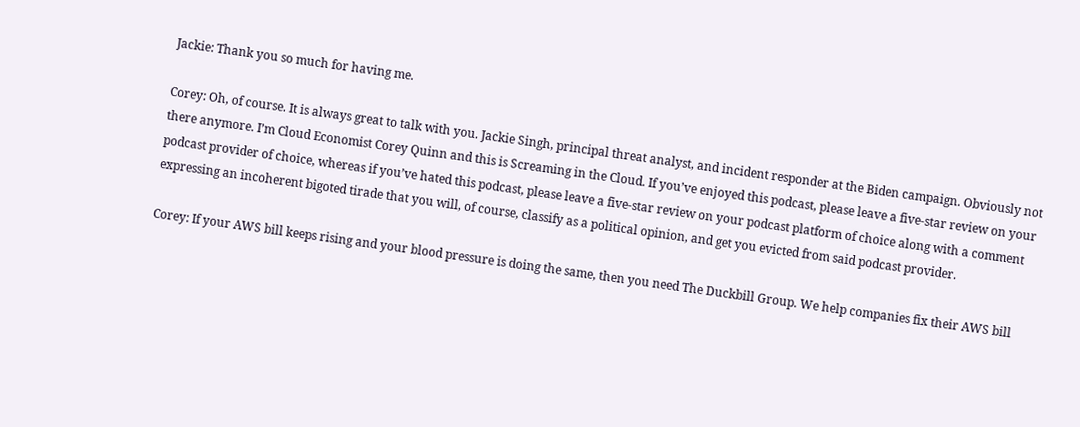Jackie: Thank you so much for having me.

Corey: Oh, of course. It is always great to talk with you. Jackie Singh, principal threat analyst, and incident responder at the Biden campaign. Obviously not there anymore. I’m Cloud Economist Corey Quinn and this is Screaming in the Cloud. If you’ve enjoyed this podcast, please leave a five-star review on your podcast provider of choice, whereas if you’ve hated this podcast, please leave a five-star review on your podcast platform of choice along with a comment expressing an incoherent bigoted tirade that you will, of course, classify as a political opinion, and get you evicted from said podcast provider.

Corey: If your AWS bill keeps rising and your blood pressure is doing the same, then you need The Duckbill Group. We help companies fix their AWS bill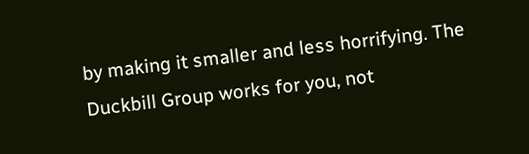by making it smaller and less horrifying. The Duckbill Group works for you, not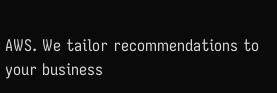AWS. We tailor recommendations to your business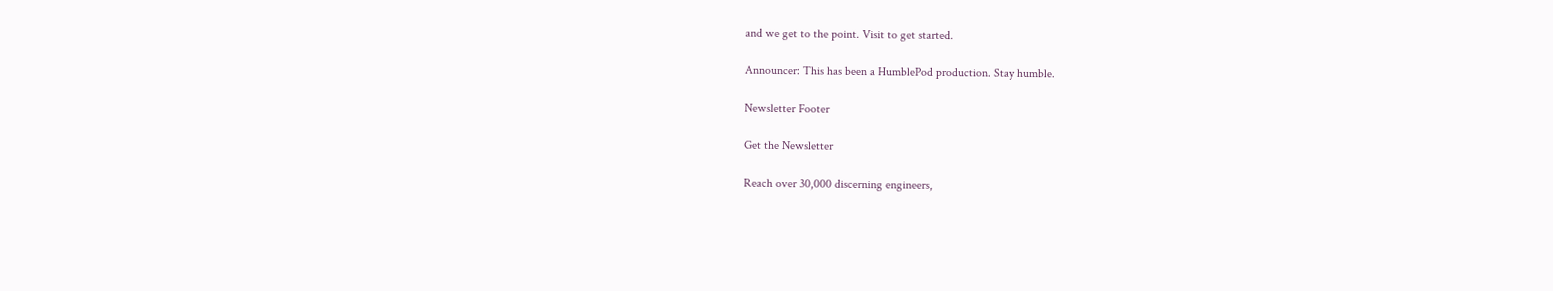and we get to the point. Visit to get started.

Announcer: This has been a HumblePod production. Stay humble.

Newsletter Footer

Get the Newsletter

Reach over 30,000 discerning engineers,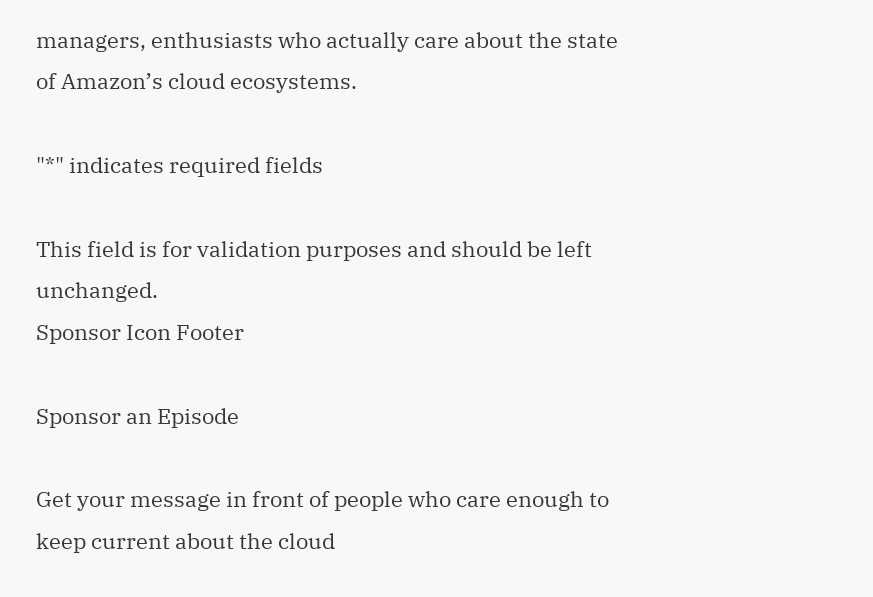managers, enthusiasts who actually care about the state of Amazon’s cloud ecosystems.

"*" indicates required fields

This field is for validation purposes and should be left unchanged.
Sponsor Icon Footer

Sponsor an Episode

Get your message in front of people who care enough to keep current about the cloud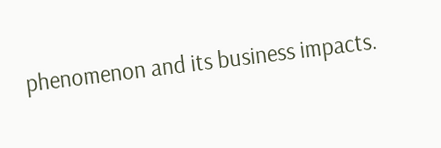phenomenon and its business impacts.